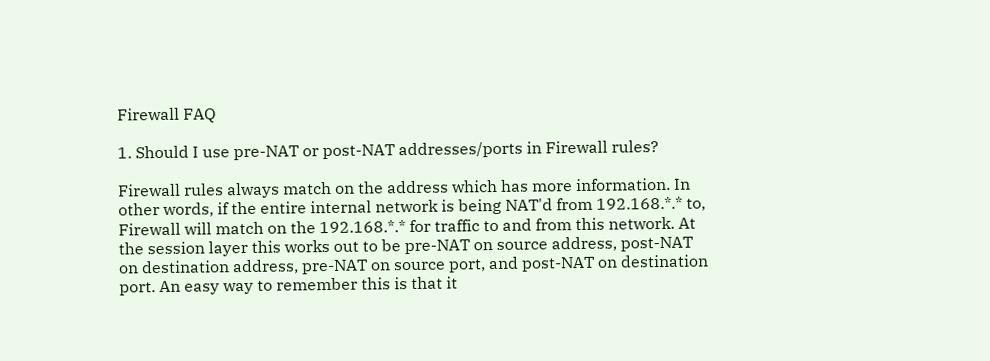Firewall FAQ

1. Should I use pre-NAT or post-NAT addresses/ports in Firewall rules?

Firewall rules always match on the address which has more information. In other words, if the entire internal network is being NAT'd from 192.168.*.* to, Firewall will match on the 192.168.*.* for traffic to and from this network. At the session layer this works out to be pre-NAT on source address, post-NAT on destination address, pre-NAT on source port, and post-NAT on destination port. An easy way to remember this is that it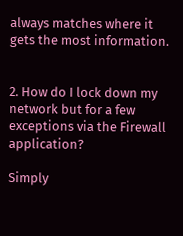always matches where it gets the most information.


2. How do I lock down my network but for a few exceptions via the Firewall application?

Simply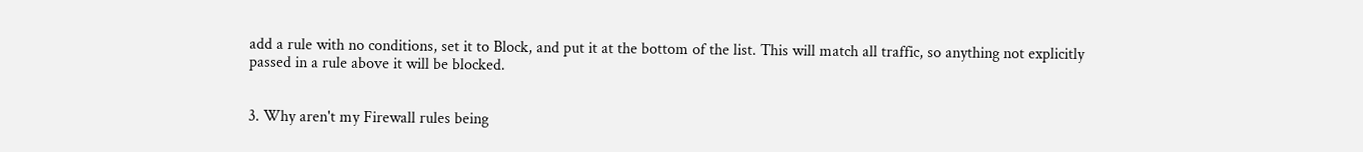add a rule with no conditions, set it to Block, and put it at the bottom of the list. This will match all traffic, so anything not explicitly passed in a rule above it will be blocked.


3. Why aren't my Firewall rules being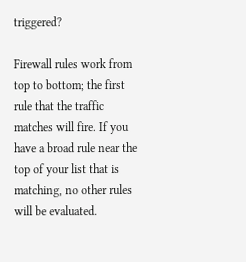triggered?

Firewall rules work from top to bottom; the first rule that the traffic matches will fire. If you have a broad rule near the top of your list that is matching, no other rules will be evaluated.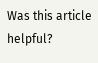Was this article helpful?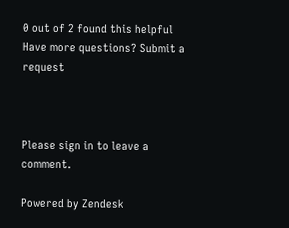0 out of 2 found this helpful
Have more questions? Submit a request



Please sign in to leave a comment.

Powered by Zendesk